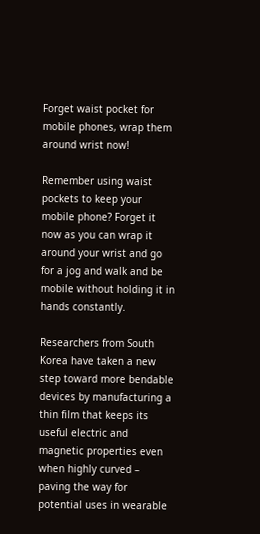Forget waist pocket for mobile phones, wrap them around wrist now!

Remember using waist pockets to keep your mobile phone? Forget it now as you can wrap it around your wrist and go for a jog and walk and be mobile without holding it in hands constantly.

Researchers from South Korea have taken a new step toward more bendable devices by manufacturing a thin film that keeps its useful electric and magnetic properties even when highly curved – paving the way for potential uses in wearable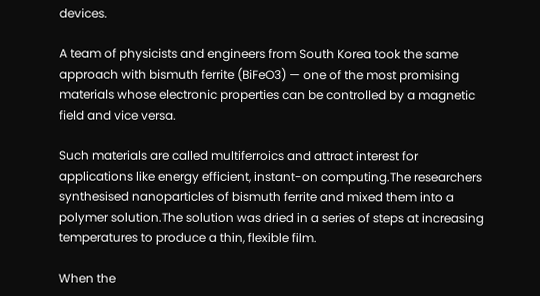devices.

A team of physicists and engineers from South Korea took the same approach with bismuth ferrite (BiFeO3) — one of the most promising materials whose electronic properties can be controlled by a magnetic field and vice versa.

Such materials are called multiferroics and attract interest for applications like energy efficient, instant-on computing.The researchers synthesised nanoparticles of bismuth ferrite and mixed them into a polymer solution.The solution was dried in a series of steps at increasing temperatures to produce a thin, flexible film.

When the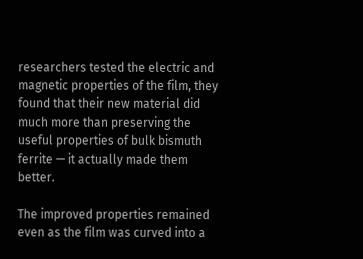researchers tested the electric and magnetic properties of the film, they found that their new material did much more than preserving the useful properties of bulk bismuth ferrite — it actually made them better.

The improved properties remained even as the film was curved into a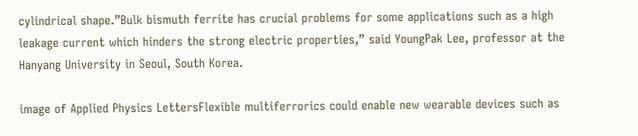cylindrical shape.”Bulk bismuth ferrite has crucial problems for some applications such as a high leakage current which hinders the strong electric properties,” said YoungPak Lee, professor at the Hanyang University in Seoul, South Korea.

image of Applied Physics LettersFlexible multiferrorics could enable new wearable devices such as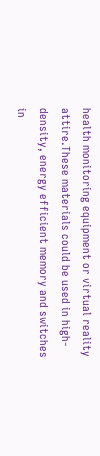health monitoring equipment or virtual reality attire.These materials could be used in high-density, energy efficient memory and switches in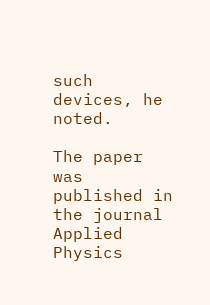such devices, he noted.

The paper was published in the journal Applied Physics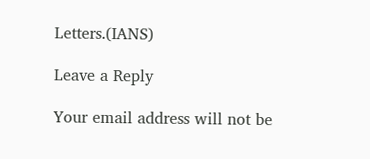Letters.(IANS)

Leave a Reply

Your email address will not be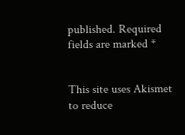published. Required fields are marked *


This site uses Akismet to reduce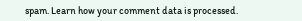spam. Learn how your comment data is processed.